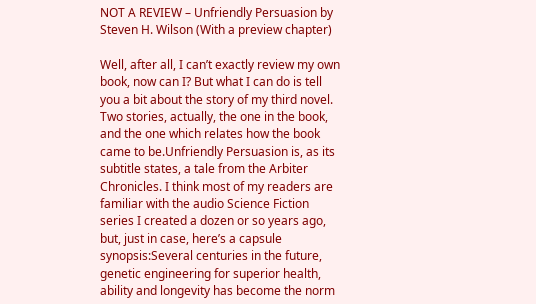NOT A REVIEW – Unfriendly Persuasion by Steven H. Wilson (With a preview chapter)

Well, after all, I can’t exactly review my own book, now can I? But what I can do is tell you a bit about the story of my third novel. Two stories, actually, the one in the book, and the one which relates how the book came to be.Unfriendly Persuasion is, as its subtitle states, a tale from the Arbiter Chronicles. I think most of my readers are familiar with the audio Science Fiction series I created a dozen or so years ago, but, just in case, here’s a capsule synopsis:Several centuries in the future, genetic engineering for superior health, ability and longevity has become the norm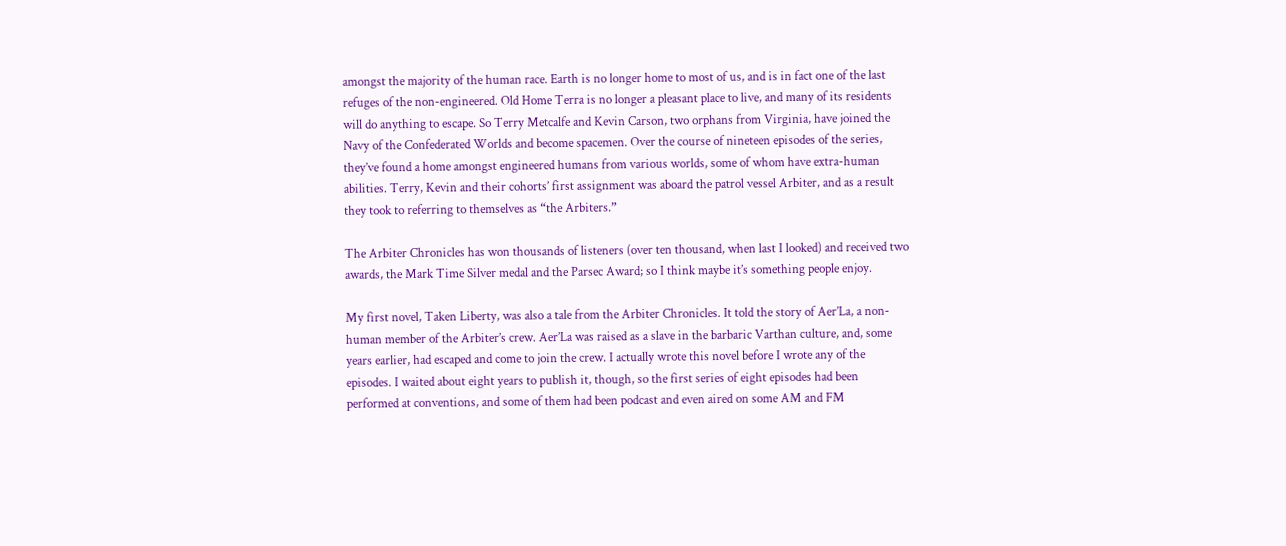amongst the majority of the human race. Earth is no longer home to most of us, and is in fact one of the last refuges of the non-engineered. Old Home Terra is no longer a pleasant place to live, and many of its residents will do anything to escape. So Terry Metcalfe and Kevin Carson, two orphans from Virginia, have joined the Navy of the Confederated Worlds and become spacemen. Over the course of nineteen episodes of the series, they’ve found a home amongst engineered humans from various worlds, some of whom have extra-human abilities. Terry, Kevin and their cohorts’ first assignment was aboard the patrol vessel Arbiter, and as a result they took to referring to themselves as “the Arbiters.”

The Arbiter Chronicles has won thousands of listeners (over ten thousand, when last I looked) and received two awards, the Mark Time Silver medal and the Parsec Award; so I think maybe it’s something people enjoy.

My first novel, Taken Liberty, was also a tale from the Arbiter Chronicles. It told the story of Aer’La, a non-human member of the Arbiter’s crew. Aer’La was raised as a slave in the barbaric Varthan culture, and, some years earlier, had escaped and come to join the crew. I actually wrote this novel before I wrote any of the episodes. I waited about eight years to publish it, though, so the first series of eight episodes had been performed at conventions, and some of them had been podcast and even aired on some AM and FM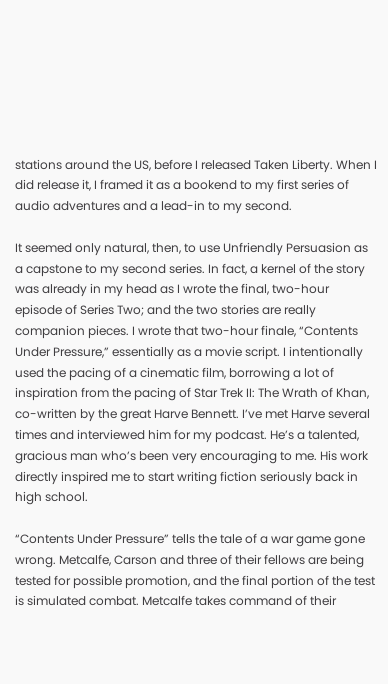stations around the US, before I released Taken Liberty. When I did release it, I framed it as a bookend to my first series of audio adventures and a lead-in to my second.

It seemed only natural, then, to use Unfriendly Persuasion as a capstone to my second series. In fact, a kernel of the story was already in my head as I wrote the final, two-hour episode of Series Two; and the two stories are really companion pieces. I wrote that two-hour finale, “Contents Under Pressure,” essentially as a movie script. I intentionally used the pacing of a cinematic film, borrowing a lot of inspiration from the pacing of Star Trek II: The Wrath of Khan, co-written by the great Harve Bennett. I’ve met Harve several times and interviewed him for my podcast. He’s a talented, gracious man who’s been very encouraging to me. His work directly inspired me to start writing fiction seriously back in high school.

“Contents Under Pressure” tells the tale of a war game gone wrong. Metcalfe, Carson and three of their fellows are being tested for possible promotion, and the final portion of the test is simulated combat. Metcalfe takes command of their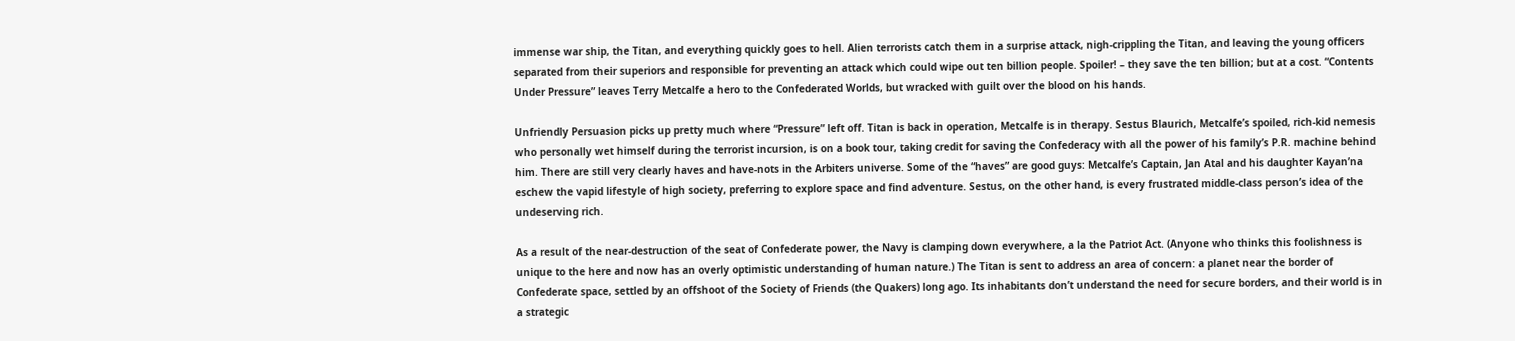immense war ship, the Titan, and everything quickly goes to hell. Alien terrorists catch them in a surprise attack, nigh-crippling the Titan, and leaving the young officers separated from their superiors and responsible for preventing an attack which could wipe out ten billion people. Spoiler! – they save the ten billion; but at a cost. “Contents Under Pressure” leaves Terry Metcalfe a hero to the Confederated Worlds, but wracked with guilt over the blood on his hands.

Unfriendly Persuasion picks up pretty much where “Pressure” left off. Titan is back in operation, Metcalfe is in therapy. Sestus Blaurich, Metcalfe’s spoiled, rich-kid nemesis who personally wet himself during the terrorist incursion, is on a book tour, taking credit for saving the Confederacy with all the power of his family’s P.R. machine behind him. There are still very clearly haves and have-nots in the Arbiters universe. Some of the “haves” are good guys: Metcalfe’s Captain, Jan Atal and his daughter Kayan’na eschew the vapid lifestyle of high society, preferring to explore space and find adventure. Sestus, on the other hand, is every frustrated middle-class person’s idea of the undeserving rich.

As a result of the near-destruction of the seat of Confederate power, the Navy is clamping down everywhere, a la the Patriot Act. (Anyone who thinks this foolishness is unique to the here and now has an overly optimistic understanding of human nature.) The Titan is sent to address an area of concern: a planet near the border of Confederate space, settled by an offshoot of the Society of Friends (the Quakers) long ago. Its inhabitants don’t understand the need for secure borders, and their world is in a strategic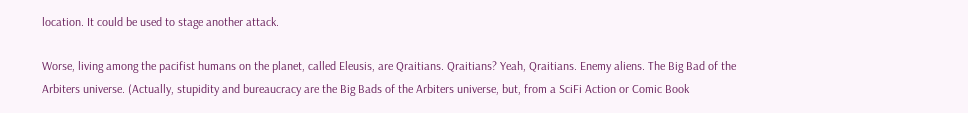location. It could be used to stage another attack.

Worse, living among the pacifist humans on the planet, called Eleusis, are Qraitians. Qraitians? Yeah, Qraitians. Enemy aliens. The Big Bad of the Arbiters universe. (Actually, stupidity and bureaucracy are the Big Bads of the Arbiters universe, but, from a SciFi Action or Comic Book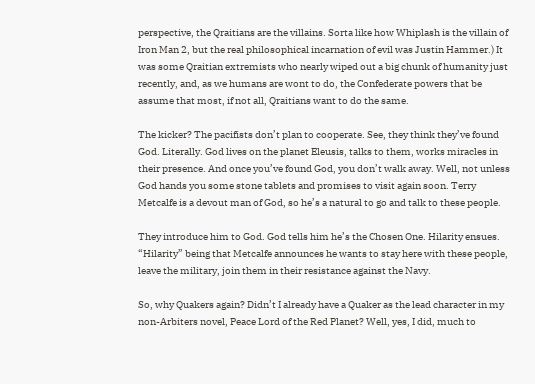perspective, the Qraitians are the villains. Sorta like how Whiplash is the villain of Iron Man 2, but the real philosophical incarnation of evil was Justin Hammer.) It was some Qraitian extremists who nearly wiped out a big chunk of humanity just recently, and, as we humans are wont to do, the Confederate powers that be assume that most, if not all, Qraitians want to do the same.

The kicker? The pacifists don’t plan to cooperate. See, they think they’ve found God. Literally. God lives on the planet Eleusis, talks to them, works miracles in their presence. And once you’ve found God, you don’t walk away. Well, not unless God hands you some stone tablets and promises to visit again soon. Terry Metcalfe is a devout man of God, so he’s a natural to go and talk to these people.

They introduce him to God. God tells him he’s the Chosen One. Hilarity ensues. “Hilarity” being that Metcalfe announces he wants to stay here with these people, leave the military, join them in their resistance against the Navy.

So, why Quakers again? Didn’t I already have a Quaker as the lead character in my non-Arbiters novel, Peace Lord of the Red Planet? Well, yes, I did, much to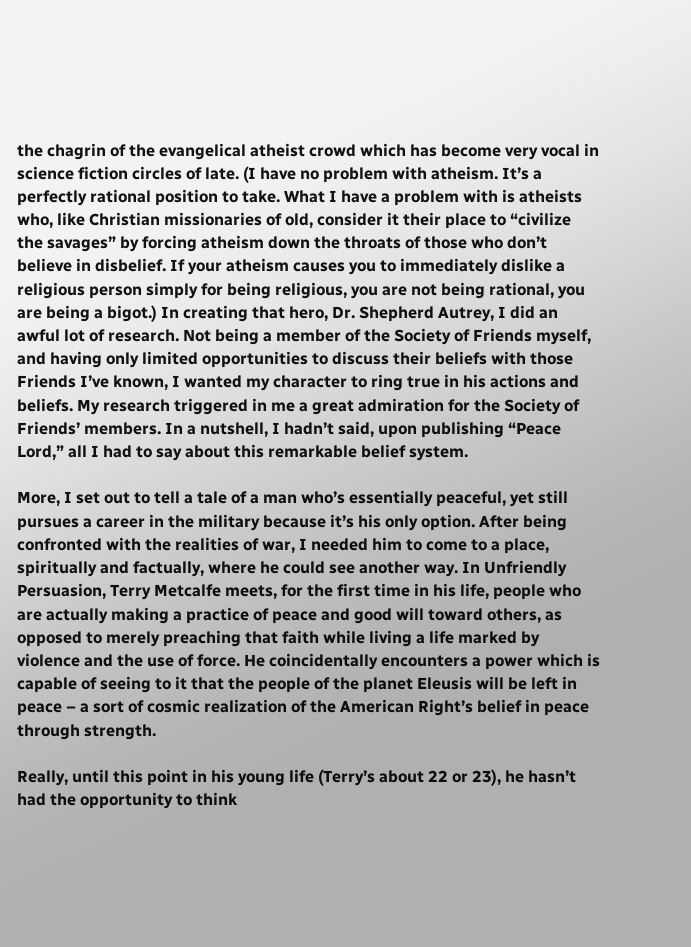the chagrin of the evangelical atheist crowd which has become very vocal in science fiction circles of late. (I have no problem with atheism. It’s a perfectly rational position to take. What I have a problem with is atheists who, like Christian missionaries of old, consider it their place to “civilize the savages” by forcing atheism down the throats of those who don’t believe in disbelief. If your atheism causes you to immediately dislike a religious person simply for being religious, you are not being rational, you are being a bigot.) In creating that hero, Dr. Shepherd Autrey, I did an awful lot of research. Not being a member of the Society of Friends myself, and having only limited opportunities to discuss their beliefs with those Friends I’ve known, I wanted my character to ring true in his actions and beliefs. My research triggered in me a great admiration for the Society of Friends’ members. In a nutshell, I hadn’t said, upon publishing “Peace Lord,” all I had to say about this remarkable belief system.

More, I set out to tell a tale of a man who’s essentially peaceful, yet still pursues a career in the military because it’s his only option. After being confronted with the realities of war, I needed him to come to a place, spiritually and factually, where he could see another way. In Unfriendly Persuasion, Terry Metcalfe meets, for the first time in his life, people who are actually making a practice of peace and good will toward others, as opposed to merely preaching that faith while living a life marked by violence and the use of force. He coincidentally encounters a power which is capable of seeing to it that the people of the planet Eleusis will be left in peace – a sort of cosmic realization of the American Right’s belief in peace through strength.

Really, until this point in his young life (Terry’s about 22 or 23), he hasn’t had the opportunity to think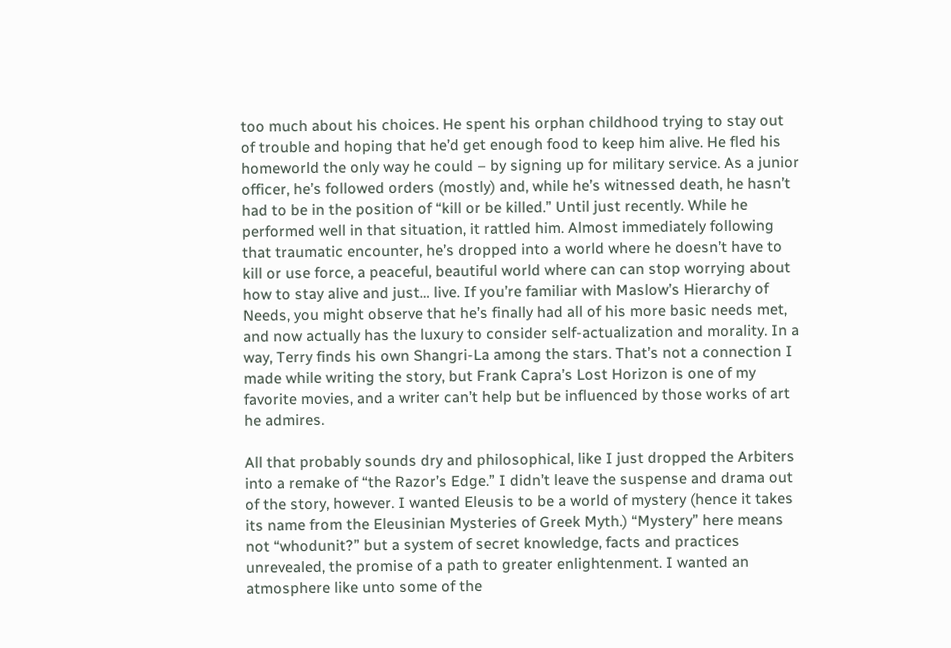too much about his choices. He spent his orphan childhood trying to stay out of trouble and hoping that he’d get enough food to keep him alive. He fled his homeworld the only way he could – by signing up for military service. As a junior officer, he’s followed orders (mostly) and, while he’s witnessed death, he hasn’t had to be in the position of “kill or be killed.” Until just recently. While he performed well in that situation, it rattled him. Almost immediately following that traumatic encounter, he’s dropped into a world where he doesn’t have to kill or use force, a peaceful, beautiful world where can can stop worrying about how to stay alive and just… live. If you’re familiar with Maslow’s Hierarchy of Needs, you might observe that he’s finally had all of his more basic needs met, and now actually has the luxury to consider self-actualization and morality. In a way, Terry finds his own Shangri-La among the stars. That’s not a connection I made while writing the story, but Frank Capra’s Lost Horizon is one of my favorite movies, and a writer can’t help but be influenced by those works of art he admires.

All that probably sounds dry and philosophical, like I just dropped the Arbiters into a remake of “the Razor’s Edge.” I didn’t leave the suspense and drama out of the story, however. I wanted Eleusis to be a world of mystery (hence it takes its name from the Eleusinian Mysteries of Greek Myth.) “Mystery” here means not “whodunit?” but a system of secret knowledge, facts and practices unrevealed, the promise of a path to greater enlightenment. I wanted an atmosphere like unto some of the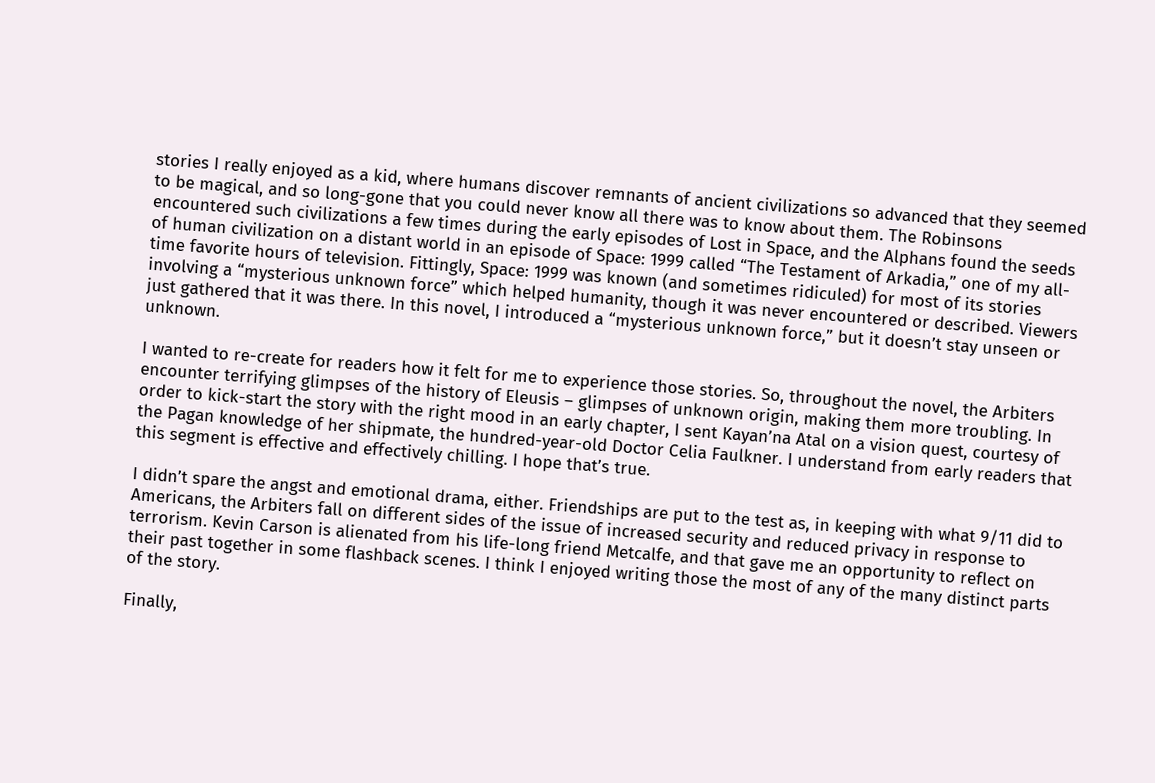stories I really enjoyed as a kid, where humans discover remnants of ancient civilizations so advanced that they seemed to be magical, and so long-gone that you could never know all there was to know about them. The Robinsons encountered such civilizations a few times during the early episodes of Lost in Space, and the Alphans found the seeds of human civilization on a distant world in an episode of Space: 1999 called “The Testament of Arkadia,” one of my all-time favorite hours of television. Fittingly, Space: 1999 was known (and sometimes ridiculed) for most of its stories involving a “mysterious unknown force” which helped humanity, though it was never encountered or described. Viewers just gathered that it was there. In this novel, I introduced a “mysterious unknown force,” but it doesn’t stay unseen or unknown.

I wanted to re-create for readers how it felt for me to experience those stories. So, throughout the novel, the Arbiters encounter terrifying glimpses of the history of Eleusis – glimpses of unknown origin, making them more troubling. In order to kick-start the story with the right mood in an early chapter, I sent Kayan’na Atal on a vision quest, courtesy of the Pagan knowledge of her shipmate, the hundred-year-old Doctor Celia Faulkner. I understand from early readers that this segment is effective and effectively chilling. I hope that’s true.

I didn’t spare the angst and emotional drama, either. Friendships are put to the test as, in keeping with what 9/11 did to Americans, the Arbiters fall on different sides of the issue of increased security and reduced privacy in response to terrorism. Kevin Carson is alienated from his life-long friend Metcalfe, and that gave me an opportunity to reflect on their past together in some flashback scenes. I think I enjoyed writing those the most of any of the many distinct parts of the story.

Finally,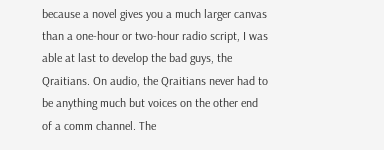because a novel gives you a much larger canvas than a one-hour or two-hour radio script, I was able at last to develop the bad guys, the Qraitians. On audio, the Qraitians never had to be anything much but voices on the other end of a comm channel. The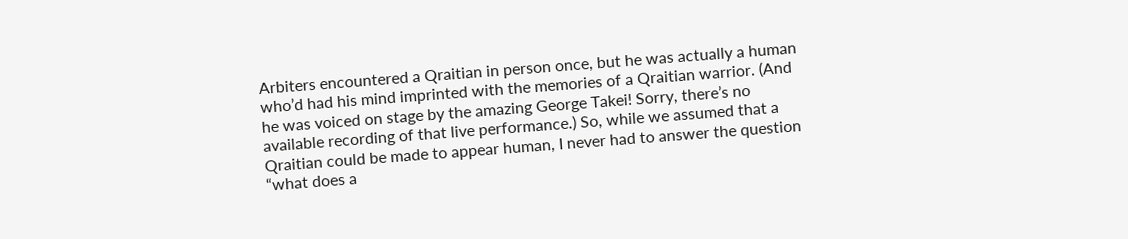Arbiters encountered a Qraitian in person once, but he was actually a human who’d had his mind imprinted with the memories of a Qraitian warrior. (And he was voiced on stage by the amazing George Takei! Sorry, there’s no available recording of that live performance.) So, while we assumed that a Qraitian could be made to appear human, I never had to answer the question “what does a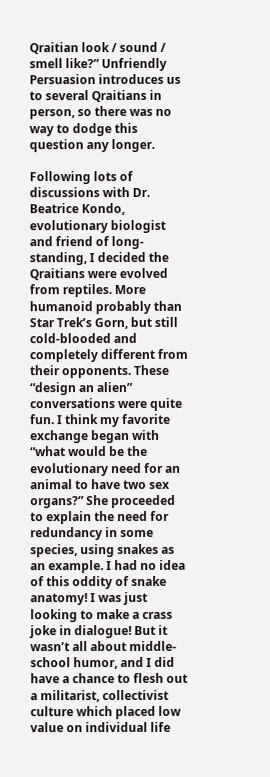Qraitian look / sound / smell like?” Unfriendly Persuasion introduces us to several Qraitians in person, so there was no way to dodge this question any longer.

Following lots of discussions with Dr. Beatrice Kondo, evolutionary biologist and friend of long-standing, I decided the Qraitians were evolved from reptiles. More humanoid probably than Star Trek’s Gorn, but still cold-blooded and completely different from their opponents. These “design an alien” conversations were quite fun. I think my favorite exchange began with “what would be the evolutionary need for an animal to have two sex organs?” She proceeded to explain the need for redundancy in some species, using snakes as an example. I had no idea of this oddity of snake anatomy! I was just looking to make a crass joke in dialogue! But it wasn’t all about middle-school humor, and I did have a chance to flesh out a militarist, collectivist culture which placed low value on individual life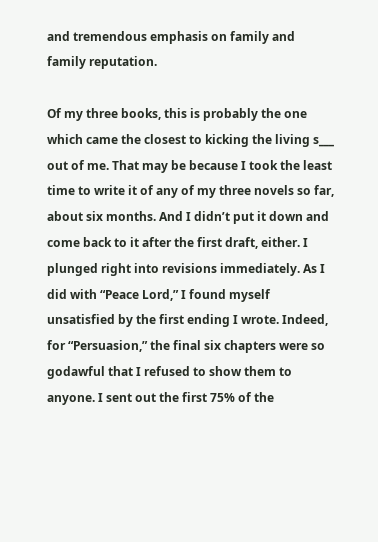and tremendous emphasis on family and family reputation.

Of my three books, this is probably the one which came the closest to kicking the living s___ out of me. That may be because I took the least time to write it of any of my three novels so far, about six months. And I didn’t put it down and come back to it after the first draft, either. I plunged right into revisions immediately. As I did with “Peace Lord,” I found myself unsatisfied by the first ending I wrote. Indeed, for “Persuasion,” the final six chapters were so godawful that I refused to show them to anyone. I sent out the first 75% of the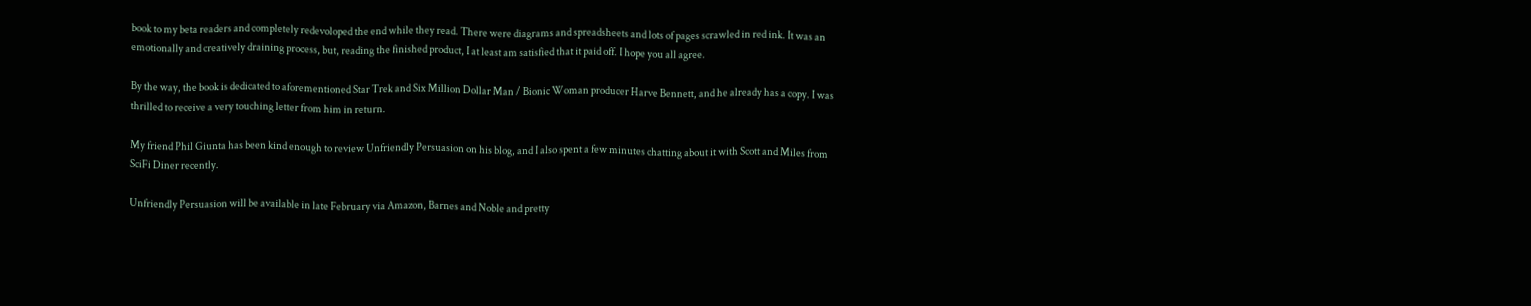book to my beta readers and completely redevoloped the end while they read. There were diagrams and spreadsheets and lots of pages scrawled in red ink. It was an emotionally and creatively draining process, but, reading the finished product, I at least am satisfied that it paid off. I hope you all agree.

By the way, the book is dedicated to aforementioned Star Trek and Six Million Dollar Man / Bionic Woman producer Harve Bennett, and he already has a copy. I was thrilled to receive a very touching letter from him in return.

My friend Phil Giunta has been kind enough to review Unfriendly Persuasion on his blog, and I also spent a few minutes chatting about it with Scott and Miles from SciFi Diner recently.

Unfriendly Persuasion will be available in late February via Amazon, Barnes and Noble and pretty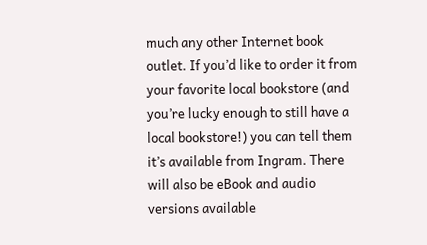much any other Internet book outlet. If you’d like to order it from your favorite local bookstore (and you’re lucky enough to still have a local bookstore!) you can tell them it’s available from Ingram. There will also be eBook and audio versions available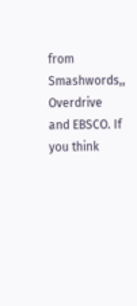from Smashwords,, Overdrive and EBSCO. If you think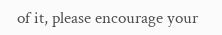of it, please encourage your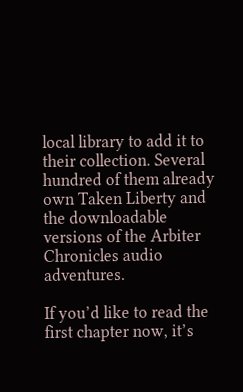local library to add it to their collection. Several hundred of them already own Taken Liberty and the downloadable versions of the Arbiter Chronicles audio adventures.

If you’d like to read the first chapter now, it’s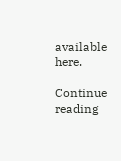available here.

Continue reading